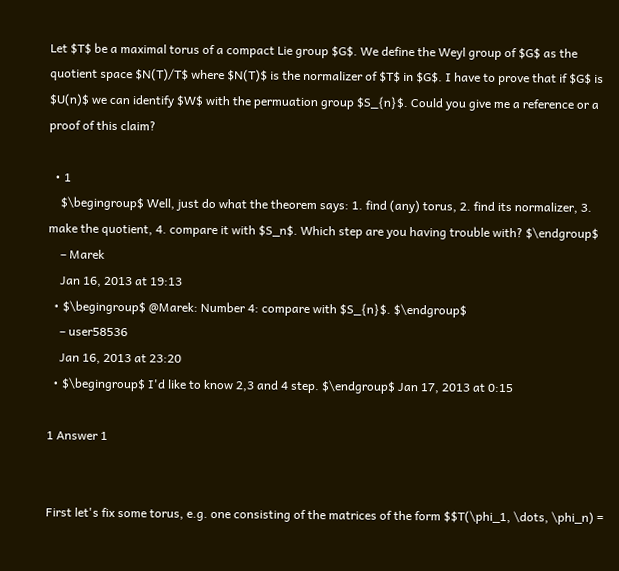Let $T$ be a maximal torus of a compact Lie group $G$. We define the Weyl group of $G$ as the quotient space $N(T)/T$ where $N(T)$ is the normalizer of $T$ in $G$. I have to prove that if $G$ is $U(n)$ we can identify $W$ with the permuation group $S_{n}$. Could you give me a reference or a proof of this claim?

  • 1
    $\begingroup$ Well, just do what the theorem says: 1. find (any) torus, 2. find its normalizer, 3. make the quotient, 4. compare it with $S_n$. Which step are you having trouble with? $\endgroup$
    – Marek
    Jan 16, 2013 at 19:13
  • $\begingroup$ @Marek: Number 4: compare with $S_{n}$. $\endgroup$
    – user58536
    Jan 16, 2013 at 23:20
  • $\begingroup$ I'd like to know 2,3 and 4 step. $\endgroup$ Jan 17, 2013 at 0:15

1 Answer 1


First let's fix some torus, e.g. one consisting of the matrices of the form $$T(\phi_1, \dots, \phi_n) =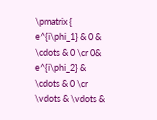\pmatrix { e^{i\phi_1} & 0 & \cdots & 0 \cr 0& e^{i\phi_2} & \cdots & 0 \cr \vdots & \vdots &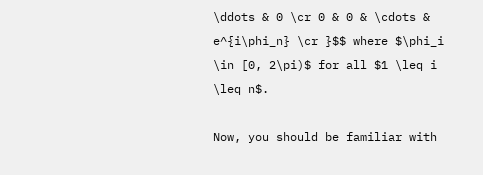\ddots & 0 \cr 0 & 0 & \cdots & e^{i\phi_n} \cr }$$ where $\phi_i \in [0, 2\pi)$ for all $1 \leq i \leq n$.

Now, you should be familiar with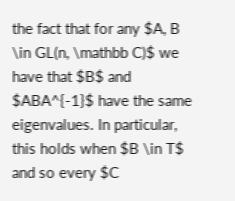the fact that for any $A, B \in GL(n, \mathbb C)$ we have that $B$ and $ABA^{-1}$ have the same eigenvalues. In particular, this holds when $B \in T$ and so every $C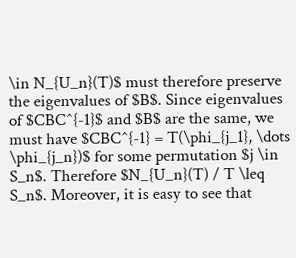\in N_{U_n}(T)$ must therefore preserve the eigenvalues of $B$. Since eigenvalues of $CBC^{-1}$ and $B$ are the same, we must have $CBC^{-1} = T(\phi_{j_1}, \dots \phi_{j_n})$ for some permutation $j \in S_n$. Therefore $N_{U_n}(T) / T \leq S_n$. Moreover, it is easy to see that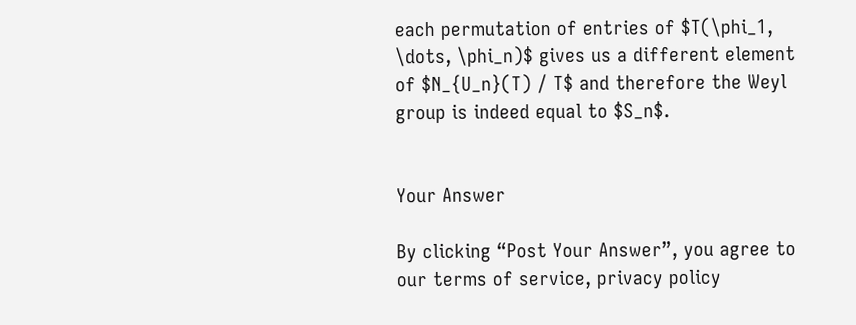each permutation of entries of $T(\phi_1, \dots, \phi_n)$ gives us a different element of $N_{U_n}(T) / T$ and therefore the Weyl group is indeed equal to $S_n$.


Your Answer

By clicking “Post Your Answer”, you agree to our terms of service, privacy policy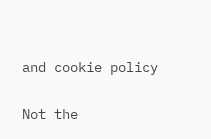and cookie policy

Not the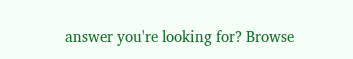answer you're looking for? Browse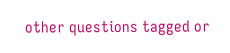other questions tagged or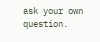ask your own question.